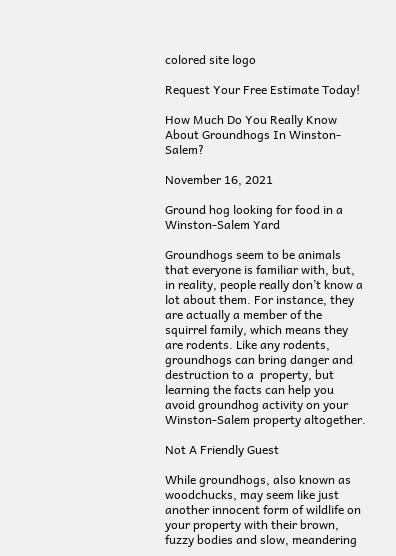colored site logo

Request Your Free Estimate Today!

How Much Do You Really Know About Groundhogs In Winston-Salem?

November 16, 2021

Ground hog looking for food in a Winston-Salem Yard

Groundhogs seem to be animals that everyone is familiar with, but, in reality, people really don’t know a lot about them. For instance, they are actually a member of the squirrel family, which means they are rodents. Like any rodents, groundhogs can bring danger and destruction to a  property, but learning the facts can help you avoid groundhog activity on your Winston-Salem property altogether.

Not A Friendly Guest

While groundhogs, also known as woodchucks, may seem like just another innocent form of wildlife on your property with their brown, fuzzy bodies and slow, meandering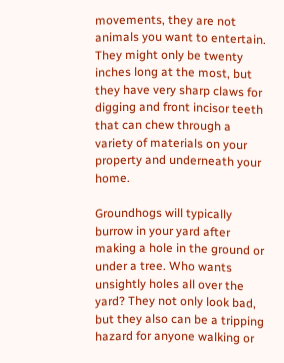movements, they are not animals you want to entertain. They might only be twenty inches long at the most, but they have very sharp claws for digging and front incisor teeth that can chew through a variety of materials on your property and underneath your home.

Groundhogs will typically burrow in your yard after making a hole in the ground or under a tree. Who wants unsightly holes all over the yard? They not only look bad, but they also can be a tripping hazard for anyone walking or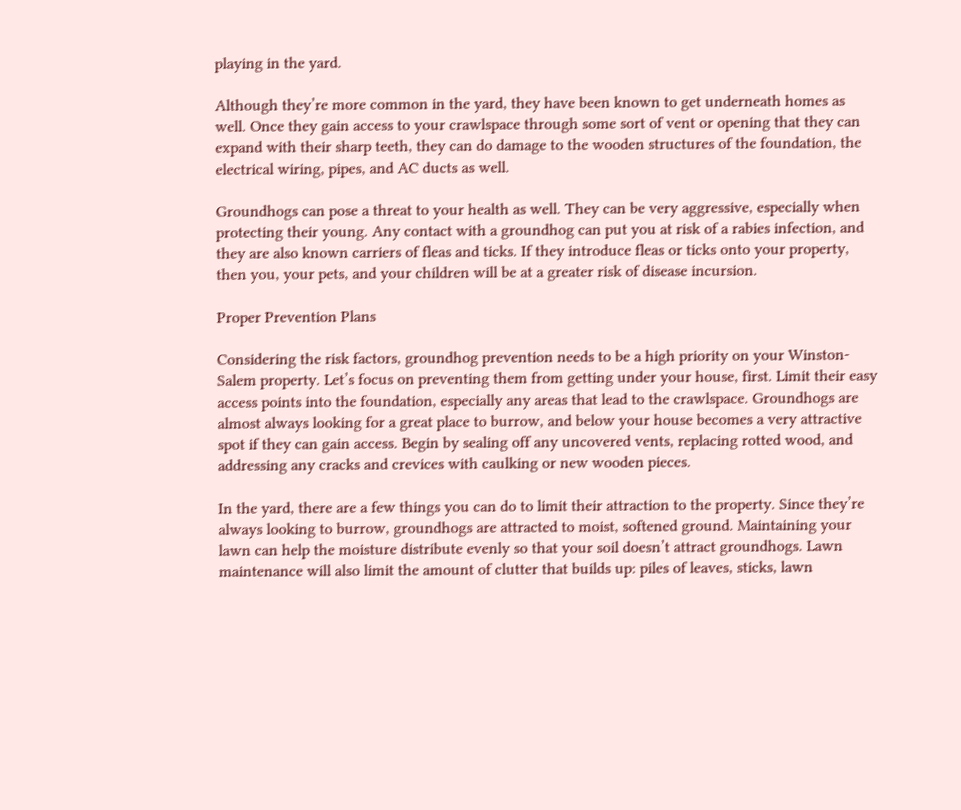playing in the yard.

Although they’re more common in the yard, they have been known to get underneath homes as well. Once they gain access to your crawlspace through some sort of vent or opening that they can expand with their sharp teeth, they can do damage to the wooden structures of the foundation, the electrical wiring, pipes, and AC ducts as well.

Groundhogs can pose a threat to your health as well. They can be very aggressive, especially when protecting their young. Any contact with a groundhog can put you at risk of a rabies infection, and they are also known carriers of fleas and ticks. If they introduce fleas or ticks onto your property, then you, your pets, and your children will be at a greater risk of disease incursion.

Proper Prevention Plans

Considering the risk factors, groundhog prevention needs to be a high priority on your Winston-Salem property. Let’s focus on preventing them from getting under your house, first. Limit their easy access points into the foundation, especially any areas that lead to the crawlspace. Groundhogs are almost always looking for a great place to burrow, and below your house becomes a very attractive spot if they can gain access. Begin by sealing off any uncovered vents, replacing rotted wood, and addressing any cracks and crevices with caulking or new wooden pieces.

In the yard, there are a few things you can do to limit their attraction to the property. Since they’re always looking to burrow, groundhogs are attracted to moist, softened ground. Maintaining your lawn can help the moisture distribute evenly so that your soil doesn’t attract groundhogs. Lawn maintenance will also limit the amount of clutter that builds up: piles of leaves, sticks, lawn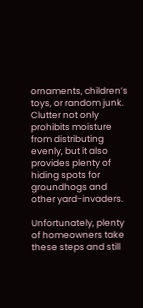ornaments, children’s toys, or random junk. Clutter not only prohibits moisture from distributing evenly, but it also provides plenty of hiding spots for groundhogs and other yard-invaders.

Unfortunately, plenty of homeowners take these steps and still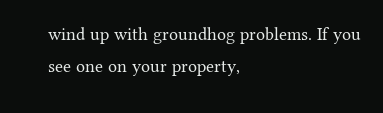wind up with groundhog problems. If you see one on your property,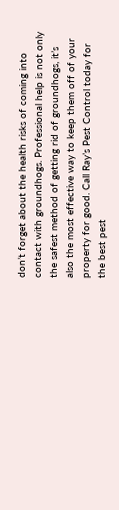don’t forget about the health risks of coming into contact with groundhogs. Professional help is not only the safest method of getting rid of groundhogs, it’s also the most effective way to keep them off of your property for good. Call Ray’s Pest Control today for the best pest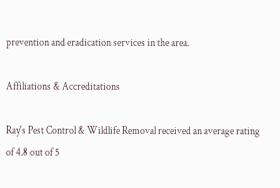prevention and eradication services in the area.

Affiliations & Accreditations

Ray's Pest Control & Wildlife Removal received an average rating of 4.8 out of 5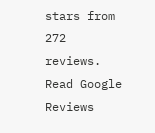stars from 272 reviews.
Read Google Reviews